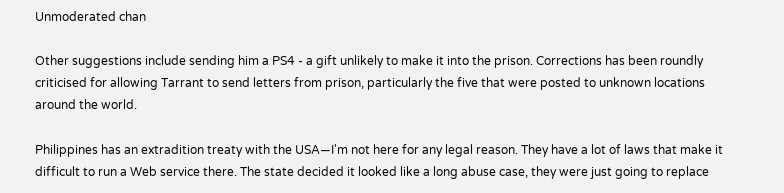Unmoderated chan

Other suggestions include sending him a PS4 - a gift unlikely to make it into the prison. Corrections has been roundly criticised for allowing Tarrant to send letters from prison, particularly the five that were posted to unknown locations around the world.

Philippines has an extradition treaty with the USA—I'm not here for any legal reason. They have a lot of laws that make it difficult to run a Web service there. The state decided it looked like a long abuse case, they were just going to replace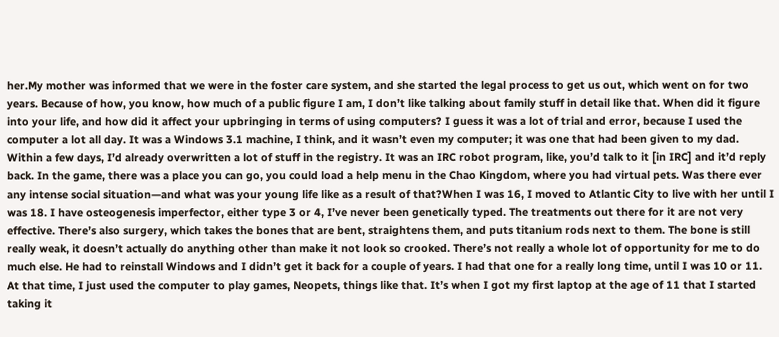her.My mother was informed that we were in the foster care system, and she started the legal process to get us out, which went on for two years. Because of how, you know, how much of a public figure I am, I don’t like talking about family stuff in detail like that. When did it figure into your life, and how did it affect your upbringing in terms of using computers? I guess it was a lot of trial and error, because I used the computer a lot all day. It was a Windows 3.1 machine, I think, and it wasn’t even my computer; it was one that had been given to my dad. Within a few days, I’d already overwritten a lot of stuff in the registry. It was an IRC robot program, like, you’d talk to it [in IRC] and it’d reply back. In the game, there was a place you can go, you could load a help menu in the Chao Kingdom, where you had virtual pets. Was there ever any intense social situation—and what was your young life like as a result of that?When I was 16, I moved to Atlantic City to live with her until I was 18. I have osteogenesis imperfector, either type 3 or 4, I’ve never been genetically typed. The treatments out there for it are not very effective. There’s also surgery, which takes the bones that are bent, straightens them, and puts titanium rods next to them. The bone is still really weak, it doesn’t actually do anything other than make it not look so crooked. There’s not really a whole lot of opportunity for me to do much else. He had to reinstall Windows and I didn’t get it back for a couple of years. I had that one for a really long time, until I was 10 or 11. At that time, I just used the computer to play games, Neopets, things like that. It’s when I got my first laptop at the age of 11 that I started taking it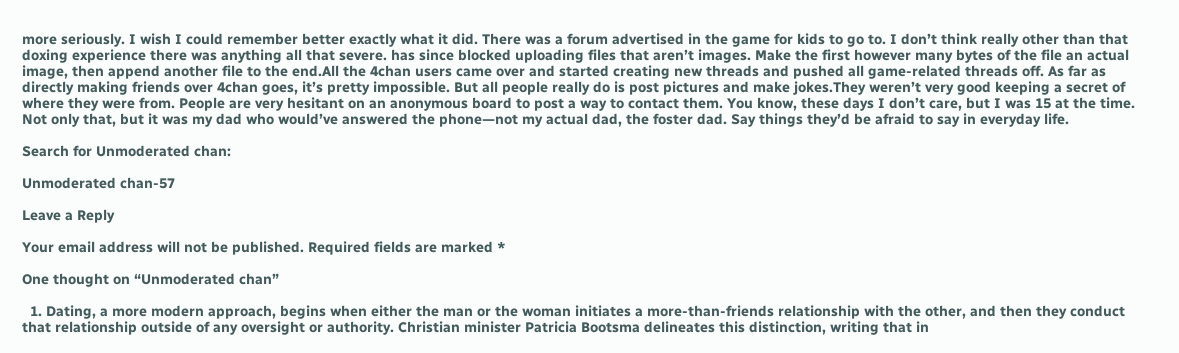more seriously. I wish I could remember better exactly what it did. There was a forum advertised in the game for kids to go to. I don’t think really other than that doxing experience there was anything all that severe. has since blocked uploading files that aren’t images. Make the first however many bytes of the file an actual image, then append another file to the end.All the 4chan users came over and started creating new threads and pushed all game-related threads off. As far as directly making friends over 4chan goes, it’s pretty impossible. But all people really do is post pictures and make jokes.They weren’t very good keeping a secret of where they were from. People are very hesitant on an anonymous board to post a way to contact them. You know, these days I don’t care, but I was 15 at the time. Not only that, but it was my dad who would’ve answered the phone—not my actual dad, the foster dad. Say things they’d be afraid to say in everyday life.

Search for Unmoderated chan:

Unmoderated chan-57

Leave a Reply

Your email address will not be published. Required fields are marked *

One thought on “Unmoderated chan”

  1. Dating, a more modern approach, begins when either the man or the woman initiates a more-than-friends relationship with the other, and then they conduct that relationship outside of any oversight or authority. Christian minister Patricia Bootsma delineates this distinction, writing that in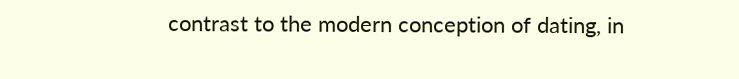contrast to the modern conception of dating, in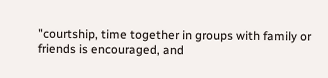"courtship, time together in groups with family or friends is encouraged, and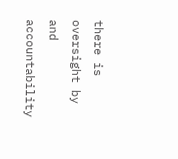there is oversight by and accountability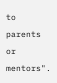to parents or mentors".